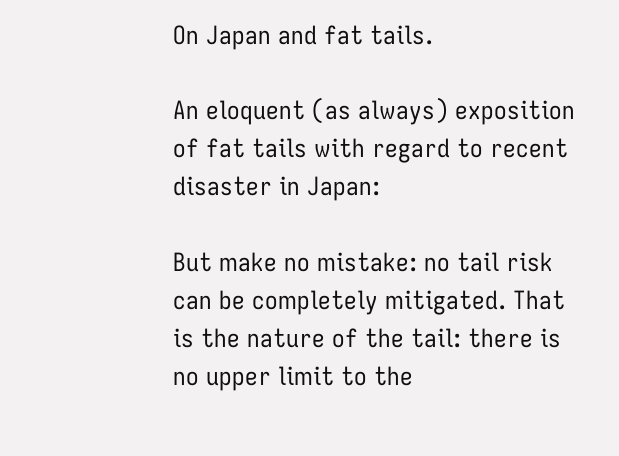On Japan and fat tails.

An eloquent (as always) exposition of fat tails with regard to recent disaster in Japan:

But make no mistake: no tail risk can be completely mitigated. That is the nature of the tail: there is no upper limit to the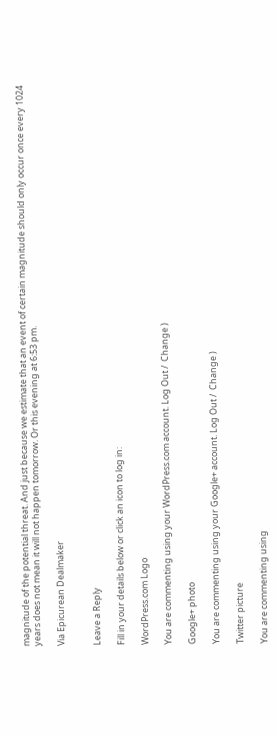magnitude of the potential threat. And just because we estimate that an event of certain magnitude should only occur once every 1024 years does not mean it will not happen tomorrow. Or this evening at 6:53 pm.

Via Epicurean Dealmaker


Leave a Reply

Fill in your details below or click an icon to log in:

WordPress.com Logo

You are commenting using your WordPress.com account. Log Out /  Change )

Google+ photo

You are commenting using your Google+ account. Log Out /  Change )

Twitter picture

You are commenting using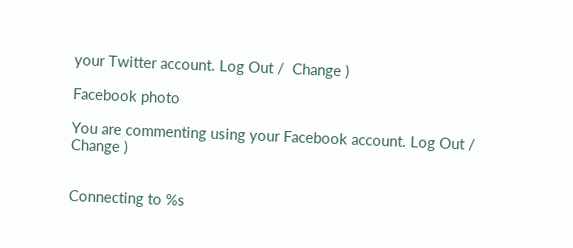your Twitter account. Log Out /  Change )

Facebook photo

You are commenting using your Facebook account. Log Out /  Change )


Connecting to %s